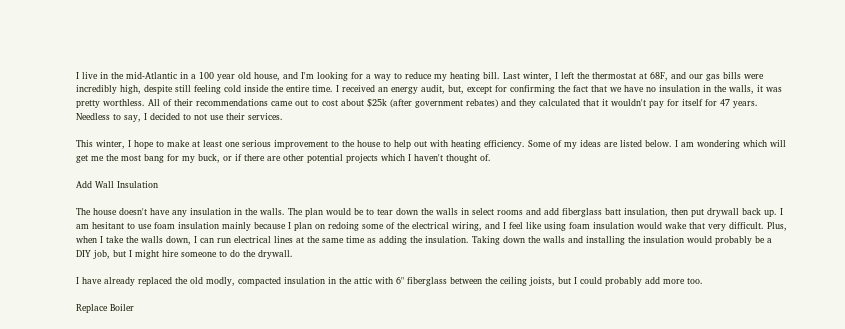I live in the mid-Atlantic in a 100 year old house, and I'm looking for a way to reduce my heating bill. Last winter, I left the thermostat at 68F, and our gas bills were incredibly high, despite still feeling cold inside the entire time. I received an energy audit, but, except for confirming the fact that we have no insulation in the walls, it was pretty worthless. All of their recommendations came out to cost about $25k (after government rebates) and they calculated that it wouldn't pay for itself for 47 years. Needless to say, I decided to not use their services.

This winter, I hope to make at least one serious improvement to the house to help out with heating efficiency. Some of my ideas are listed below. I am wondering which will get me the most bang for my buck, or if there are other potential projects which I haven't thought of.

Add Wall Insulation

The house doesn't have any insulation in the walls. The plan would be to tear down the walls in select rooms and add fiberglass batt insulation, then put drywall back up. I am hesitant to use foam insulation mainly because I plan on redoing some of the electrical wiring, and I feel like using foam insulation would wake that very difficult. Plus, when I take the walls down, I can run electrical lines at the same time as adding the insulation. Taking down the walls and installing the insulation would probably be a DIY job, but I might hire someone to do the drywall.

I have already replaced the old modly, compacted insulation in the attic with 6" fiberglass between the ceiling joists, but I could probably add more too.

Replace Boiler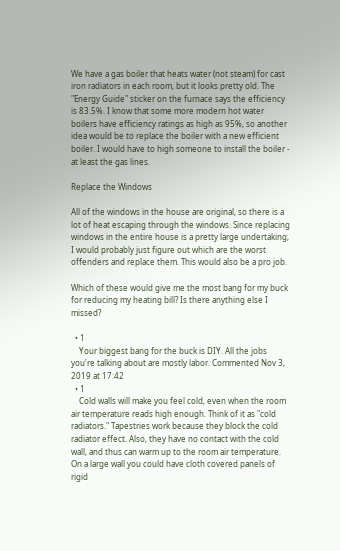We have a gas boiler that heats water (not steam) for cast iron radiators in each room, but it looks pretty old. The "Energy Guide" sticker on the furnace says the efficiency is 83.5%. I know that some more modern hot water boilers have efficiency ratings as high as 95%, so another idea would be to replace the boiler with a new efficient boiler. I would have to high someone to install the boiler - at least the gas lines.

Replace the Windows

All of the windows in the house are original, so there is a lot of heat escaping through the windows. Since replacing windows in the entire house is a pretty large undertaking, I would probably just figure out which are the worst offenders and replace them. This would also be a pro job.

Which of these would give me the most bang for my buck for reducing my heating bill? Is there anything else I missed?

  • 1
    Your biggest bang for the buck is DIY. All the jobs you're talking about are mostly labor. Commented Nov 3, 2019 at 17:42
  • 1
    Cold walls will make you feel cold, even when the room air temperature reads high enough. Think of it as "cold radiators." Tapestries work because they block the cold radiator effect. Also, they have no contact with the cold wall, and thus can warm up to the room air temperature. On a large wall you could have cloth covered panels of rigid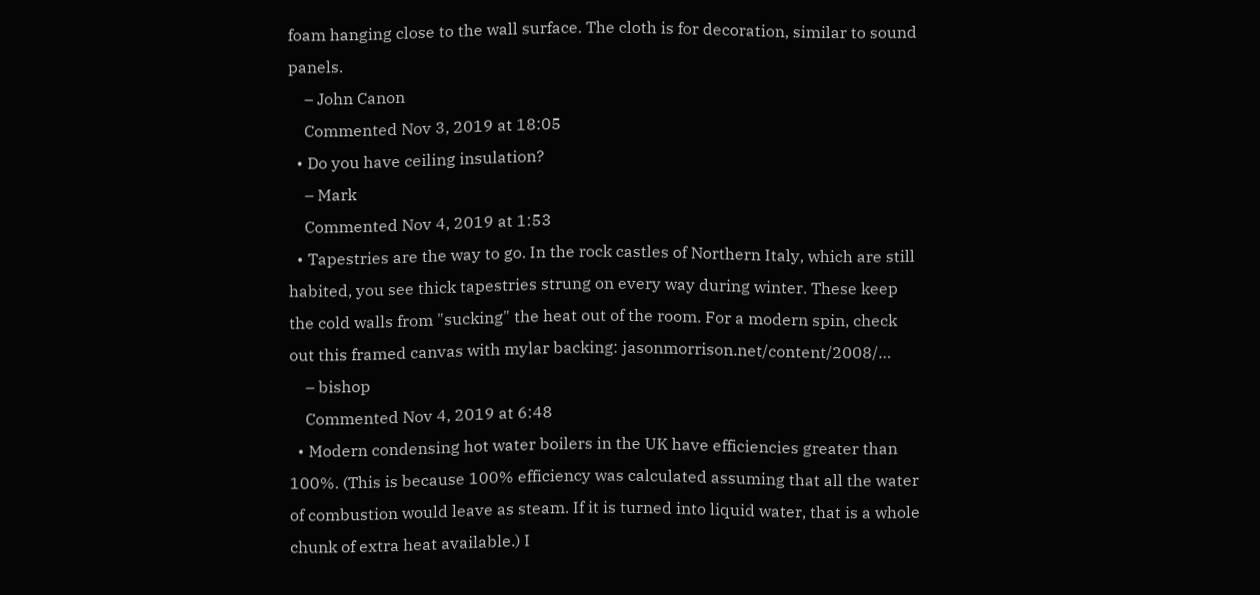foam hanging close to the wall surface. The cloth is for decoration, similar to sound panels.
    – John Canon
    Commented Nov 3, 2019 at 18:05
  • Do you have ceiling insulation?
    – Mark
    Commented Nov 4, 2019 at 1:53
  • Tapestries are the way to go. In the rock castles of Northern Italy, which are still habited, you see thick tapestries strung on every way during winter. These keep the cold walls from "sucking" the heat out of the room. For a modern spin, check out this framed canvas with mylar backing: jasonmorrison.net/content/2008/…
    – bishop
    Commented Nov 4, 2019 at 6:48
  • Modern condensing hot water boilers in the UK have efficiencies greater than 100%. (This is because 100% efficiency was calculated assuming that all the water of combustion would leave as steam. If it is turned into liquid water, that is a whole chunk of extra heat available.) I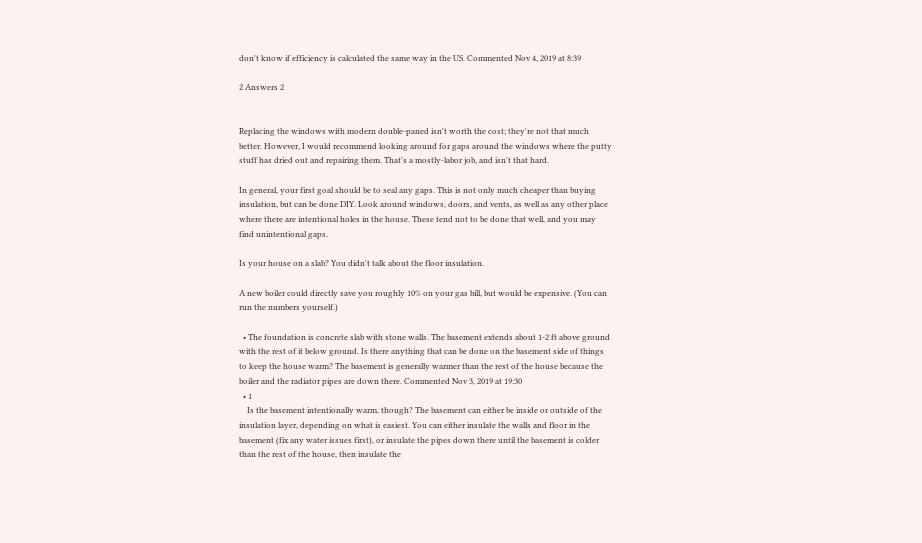don't know if efficiency is calculated the same way in the US. Commented Nov 4, 2019 at 8:39

2 Answers 2


Replacing the windows with modern double-paned isn't worth the cost; they're not that much better. However, I would recommend looking around for gaps around the windows where the putty stuff has dried out and repairing them. That's a mostly-labor job, and isn't that hard.

In general, your first goal should be to seal any gaps. This is not only much cheaper than buying insulation, but can be done DIY. Look around windows, doors, and vents, as well as any other place where there are intentional holes in the house. These tend not to be done that well, and you may find unintentional gaps.

Is your house on a slab? You didn't talk about the floor insulation.

A new boiler could directly save you roughly 10% on your gas bill, but would be expensive. (You can run the numbers yourself.)

  • The foundation is concrete slab with stone walls. The basement extends about 1-2 ft above ground with the rest of it below ground. Is there anything that can be done on the basement side of things to keep the house warm? The basement is generally warmer than the rest of the house because the boiler and the radiator pipes are down there. Commented Nov 3, 2019 at 19:30
  • 1
    Is the basement intentionally warm, though? The basement can either be inside or outside of the insulation layer, depending on what is easiest. You can either insulate the walls and floor in the basement (fix any water issues first), or insulate the pipes down there until the basement is colder than the rest of the house, then insulate the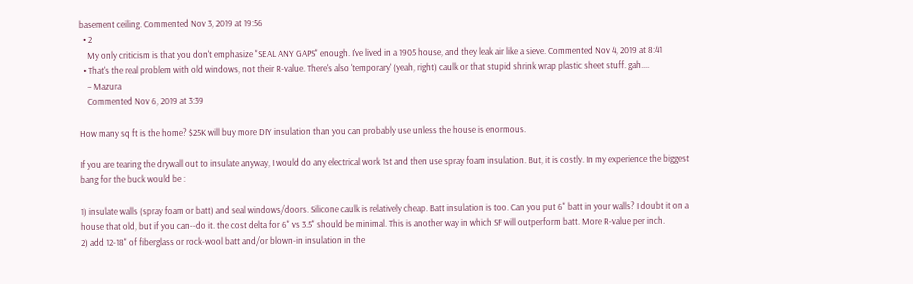basement ceiling. Commented Nov 3, 2019 at 19:56
  • 2
    My only criticism is that you don't emphasize "SEAL ANY GAPS" enough. I've lived in a 1905 house, and they leak air like a sieve. Commented Nov 4, 2019 at 8:41
  • That's the real problem with old windows, not their R-value. There's also 'temporary' (yeah, right) caulk or that stupid shrink wrap plastic sheet stuff. gah....
    – Mazura
    Commented Nov 6, 2019 at 3:39

How many sq ft is the home? $25K will buy more DIY insulation than you can probably use unless the house is enormous.

If you are tearing the drywall out to insulate anyway, I would do any electrical work 1st and then use spray foam insulation. But, it is costly. In my experience the biggest bang for the buck would be :

1) insulate walls (spray foam or batt) and seal windows/doors. Silicone caulk is relatively cheap. Batt insulation is too. Can you put 6" batt in your walls? I doubt it on a house that old, but if you can--do it. the cost delta for 6" vs 3.5" should be minimal. This is another way in which SF will outperform batt. More R-value per inch.
2) add 12-18" of fiberglass or rock-wool batt and/or blown-in insulation in the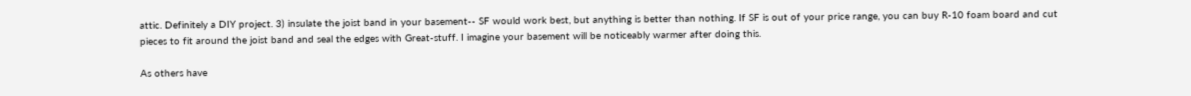attic. Definitely a DIY project. 3) insulate the joist band in your basement-- SF would work best, but anything is better than nothing. If SF is out of your price range, you can buy R-10 foam board and cut pieces to fit around the joist band and seal the edges with Great-stuff. I imagine your basement will be noticeably warmer after doing this.

As others have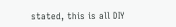stated, this is all DIY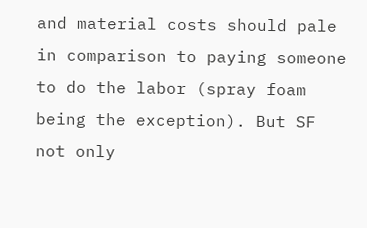and material costs should pale in comparison to paying someone to do the labor (spray foam being the exception). But SF not only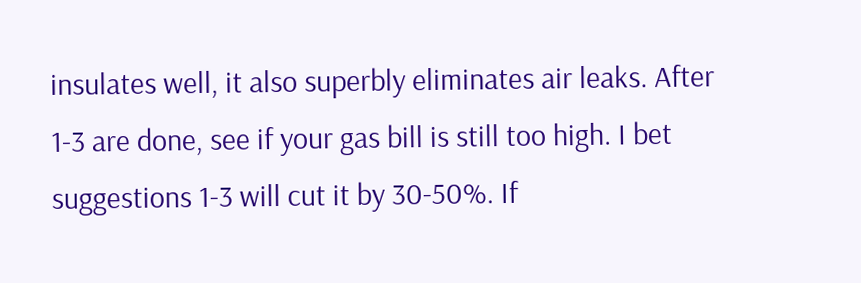insulates well, it also superbly eliminates air leaks. After 1-3 are done, see if your gas bill is still too high. I bet suggestions 1-3 will cut it by 30-50%. If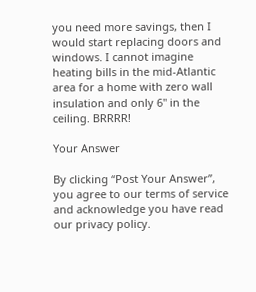you need more savings, then I would start replacing doors and windows. I cannot imagine heating bills in the mid-Atlantic area for a home with zero wall insulation and only 6" in the ceiling. BRRRR!

Your Answer

By clicking “Post Your Answer”, you agree to our terms of service and acknowledge you have read our privacy policy.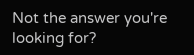Not the answer you're looking for?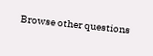Browse other questions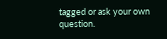tagged or ask your own question.